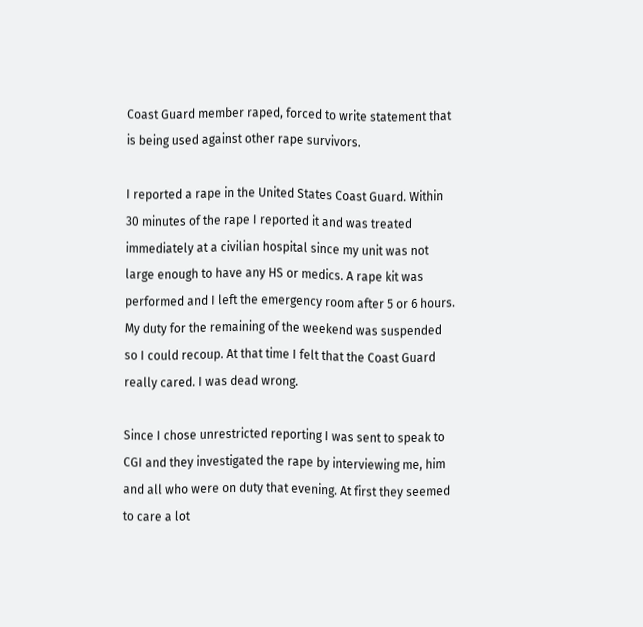Coast Guard member raped, forced to write statement that is being used against other rape survivors.

I reported a rape in the United States Coast Guard. Within 30 minutes of the rape I reported it and was treated immediately at a civilian hospital since my unit was not large enough to have any HS or medics. A rape kit was performed and I left the emergency room after 5 or 6 hours. My duty for the remaining of the weekend was suspended so I could recoup. At that time I felt that the Coast Guard really cared. I was dead wrong.

Since I chose unrestricted reporting I was sent to speak to CGI and they investigated the rape by interviewing me, him and all who were on duty that evening. At first they seemed to care a lot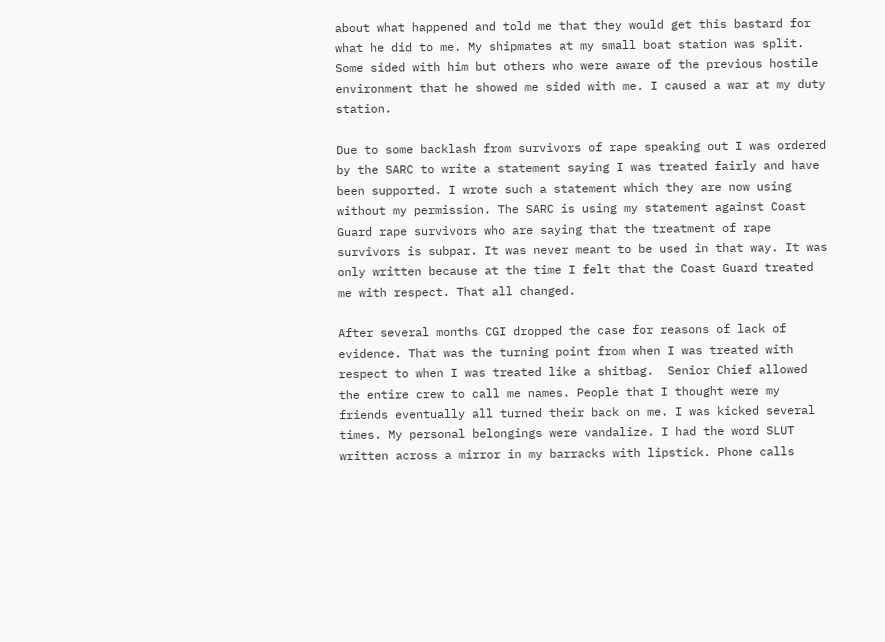about what happened and told me that they would get this bastard for what he did to me. My shipmates at my small boat station was split. Some sided with him but others who were aware of the previous hostile environment that he showed me sided with me. I caused a war at my duty station.

Due to some backlash from survivors of rape speaking out I was ordered by the SARC to write a statement saying I was treated fairly and have been supported. I wrote such a statement which they are now using without my permission. The SARC is using my statement against Coast Guard rape survivors who are saying that the treatment of rape survivors is subpar. It was never meant to be used in that way. It was only written because at the time I felt that the Coast Guard treated me with respect. That all changed.

After several months CGI dropped the case for reasons of lack of evidence. That was the turning point from when I was treated with respect to when I was treated like a shitbag.  Senior Chief allowed the entire crew to call me names. People that I thought were my friends eventually all turned their back on me. I was kicked several times. My personal belongings were vandalize. I had the word SLUT written across a mirror in my barracks with lipstick. Phone calls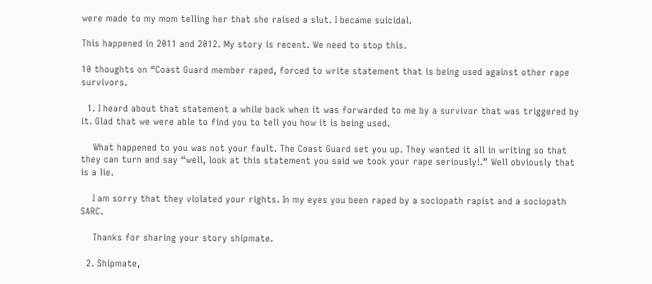were made to my mom telling her that she raised a slut. I became suicidal.

This happened in 2011 and 2012. My story is recent. We need to stop this.

10 thoughts on “Coast Guard member raped, forced to write statement that is being used against other rape survivors.

  1. I heard about that statement a while back when it was forwarded to me by a survivor that was triggered by it. Glad that we were able to find you to tell you how it is being used.

    What happened to you was not your fault. The Coast Guard set you up. They wanted it all in writing so that they can turn and say “well, look at this statement you said we took your rape seriously!.” Well obviously that is a lie.

    I am sorry that they violated your rights. In my eyes you been raped by a sociopath rapist and a sociopath SARC.

    Thanks for sharing your story shipmate.

  2. Shipmate,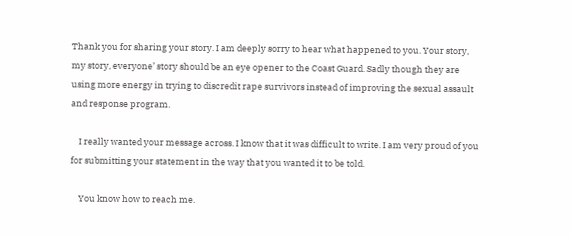Thank you for sharing your story. I am deeply sorry to hear what happened to you. Your story, my story, everyone’ story should be an eye opener to the Coast Guard. Sadly though they are using more energy in trying to discredit rape survivors instead of improving the sexual assault and response program.

    I really wanted your message across. I know that it was difficult to write. I am very proud of you for submitting your statement in the way that you wanted it to be told.

    You know how to reach me.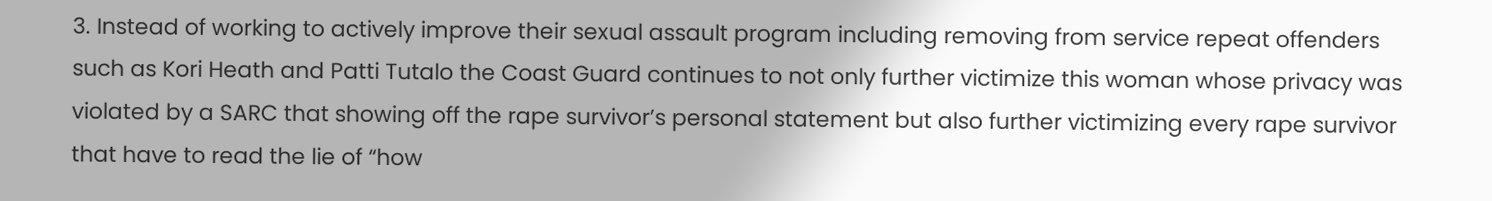3. Instead of working to actively improve their sexual assault program including removing from service repeat offenders such as Kori Heath and Patti Tutalo the Coast Guard continues to not only further victimize this woman whose privacy was violated by a SARC that showing off the rape survivor’s personal statement but also further victimizing every rape survivor that have to read the lie of “how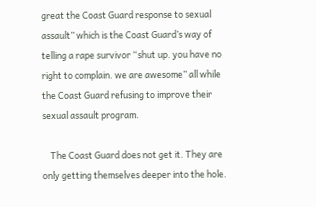great the Coast Guard response to sexual assault” which is the Coast Guard’s way of telling a rape survivor “shut up. you have no right to complain. we are awesome” all while the Coast Guard refusing to improve their sexual assault program.

    The Coast Guard does not get it. They are only getting themselves deeper into the hole.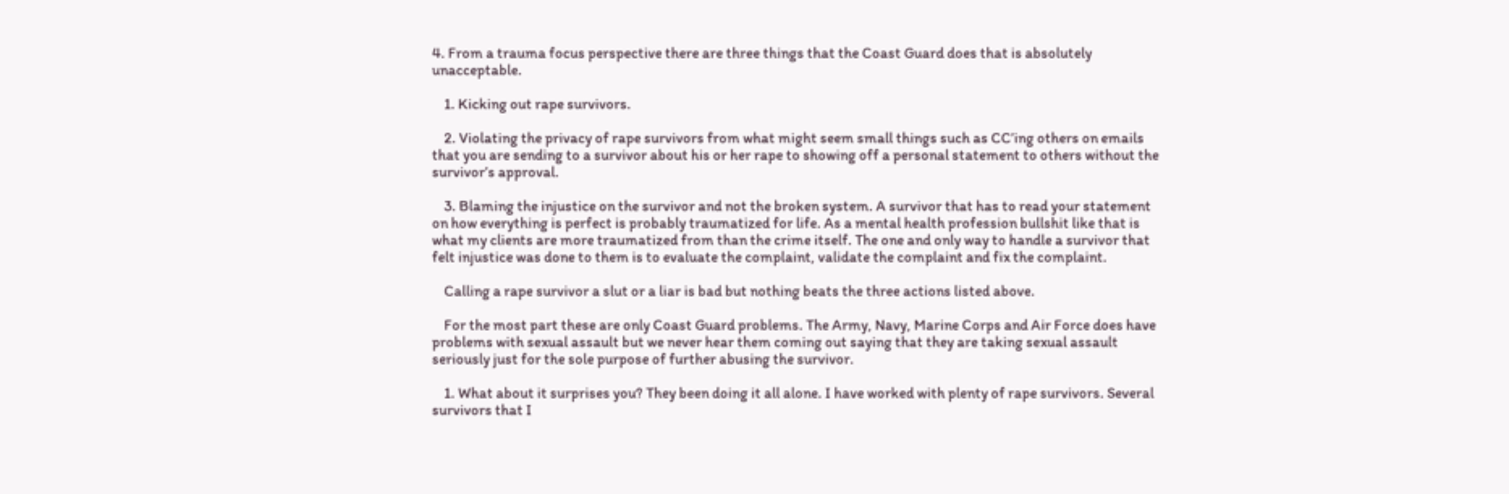4. From a trauma focus perspective there are three things that the Coast Guard does that is absolutely unacceptable.

    1. Kicking out rape survivors.

    2. Violating the privacy of rape survivors from what might seem small things such as CC’ing others on emails that you are sending to a survivor about his or her rape to showing off a personal statement to others without the survivor’s approval.

    3. Blaming the injustice on the survivor and not the broken system. A survivor that has to read your statement on how everything is perfect is probably traumatized for life. As a mental health profession bullshit like that is what my clients are more traumatized from than the crime itself. The one and only way to handle a survivor that felt injustice was done to them is to evaluate the complaint, validate the complaint and fix the complaint.

    Calling a rape survivor a slut or a liar is bad but nothing beats the three actions listed above.

    For the most part these are only Coast Guard problems. The Army, Navy, Marine Corps and Air Force does have problems with sexual assault but we never hear them coming out saying that they are taking sexual assault seriously just for the sole purpose of further abusing the survivor.

    1. What about it surprises you? They been doing it all alone. I have worked with plenty of rape survivors. Several survivors that I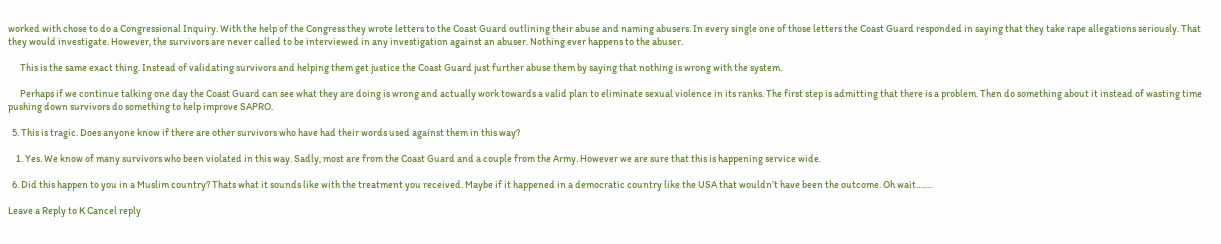worked with chose to do a Congressional Inquiry. With the help of the Congress they wrote letters to the Coast Guard outlining their abuse and naming abusers. In every single one of those letters the Coast Guard responded in saying that they take rape allegations seriously. That they would investigate. However, the survivors are never called to be interviewed in any investigation against an abuser. Nothing ever happens to the abuser.

      This is the same exact thing. Instead of validating survivors and helping them get justice the Coast Guard just further abuse them by saying that nothing is wrong with the system.

      Perhaps if we continue talking one day the Coast Guard can see what they are doing is wrong and actually work towards a valid plan to eliminate sexual violence in its ranks. The first step is admitting that there is a problem. Then do something about it instead of wasting time pushing down survivors do something to help improve SAPRO.

  5. This is tragic. Does anyone know if there are other survivors who have had their words used against them in this way?

    1. Yes. We know of many survivors who been violated in this way. Sadly, most are from the Coast Guard and a couple from the Army. However we are sure that this is happening service wide.

  6. Did this happen to you in a Muslim country? Thats what it sounds like with the treatment you received. Maybe if it happened in a democratic country like the USA that wouldn’t have been the outcome. Oh wait…….

Leave a Reply to K Cancel reply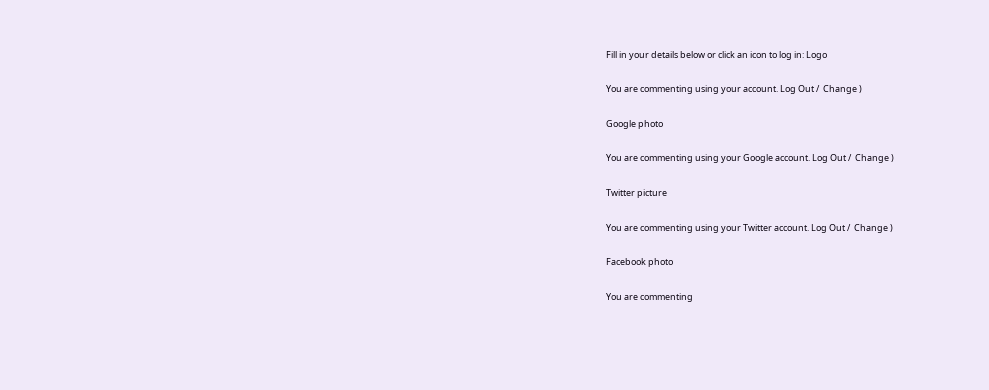Fill in your details below or click an icon to log in: Logo

You are commenting using your account. Log Out /  Change )

Google photo

You are commenting using your Google account. Log Out /  Change )

Twitter picture

You are commenting using your Twitter account. Log Out /  Change )

Facebook photo

You are commenting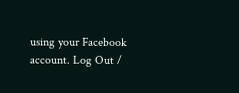using your Facebook account. Log Out /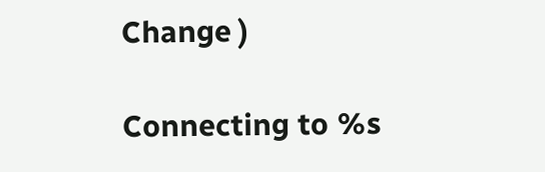Change )

Connecting to %s